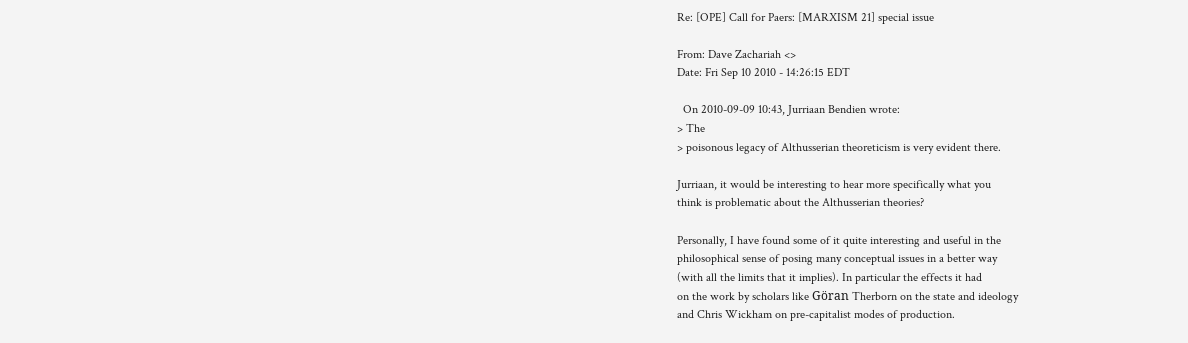Re: [OPE] Call for Paers: [MARXISM 21] special issue

From: Dave Zachariah <>
Date: Fri Sep 10 2010 - 14:26:15 EDT

  On 2010-09-09 10:43, Jurriaan Bendien wrote:
> The
> poisonous legacy of Althusserian theoreticism is very evident there.

Jurriaan, it would be interesting to hear more specifically what you
think is problematic about the Althusserian theories?

Personally, I have found some of it quite interesting and useful in the
philosophical sense of posing many conceptual issues in a better way
(with all the limits that it implies). In particular the effects it had
on the work by scholars like Göran Therborn on the state and ideology
and Chris Wickham on pre-capitalist modes of production.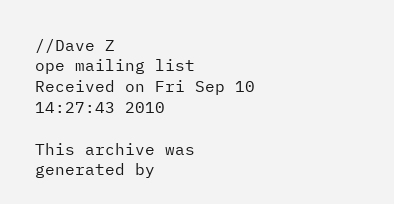//Dave Z
ope mailing list
Received on Fri Sep 10 14:27:43 2010

This archive was generated by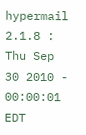hypermail 2.1.8 : Thu Sep 30 2010 - 00:00:01 EDT